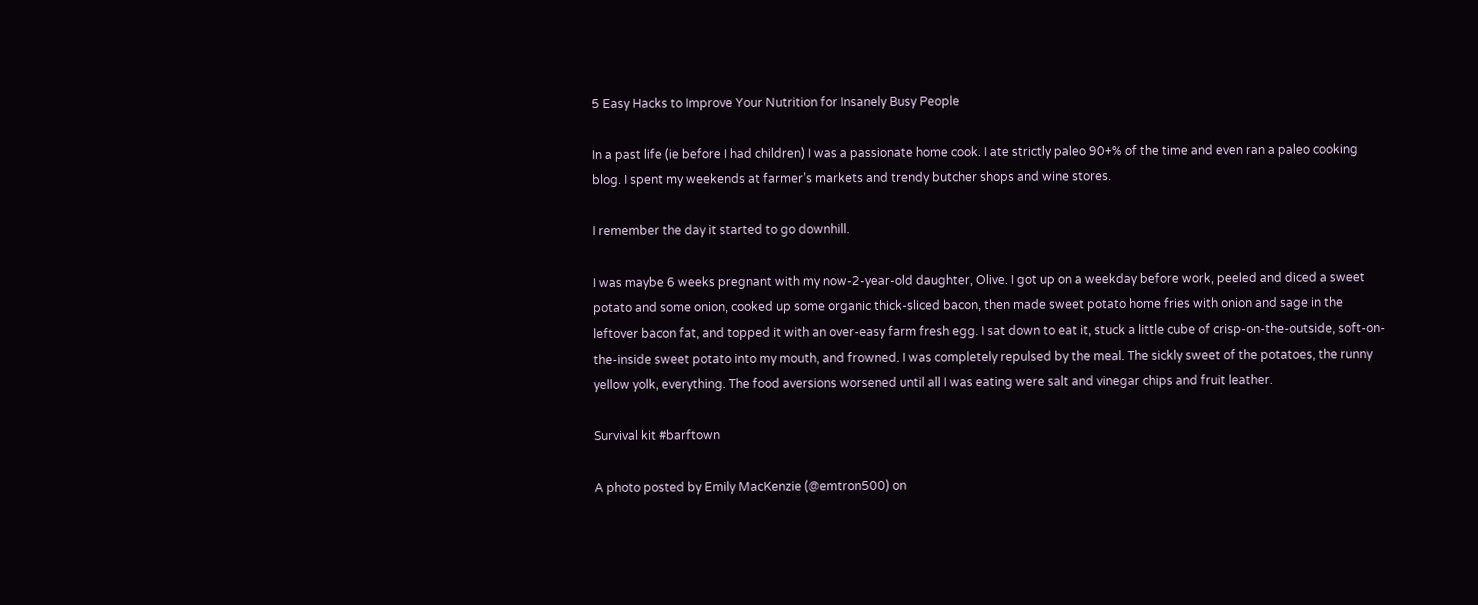5 Easy Hacks to Improve Your Nutrition for Insanely Busy People

In a past life (ie before I had children) I was a passionate home cook. I ate strictly paleo 90+% of the time and even ran a paleo cooking blog. I spent my weekends at farmer’s markets and trendy butcher shops and wine stores.

I remember the day it started to go downhill.

I was maybe 6 weeks pregnant with my now-2-year-old daughter, Olive. I got up on a weekday before work, peeled and diced a sweet potato and some onion, cooked up some organic thick-sliced bacon, then made sweet potato home fries with onion and sage in the leftover bacon fat, and topped it with an over-easy farm fresh egg. I sat down to eat it, stuck a little cube of crisp-on-the-outside, soft-on-the-inside sweet potato into my mouth, and frowned. I was completely repulsed by the meal. The sickly sweet of the potatoes, the runny yellow yolk, everything. The food aversions worsened until all I was eating were salt and vinegar chips and fruit leather.

Survival kit #barftown

A photo posted by Emily MacKenzie (@emtron500) on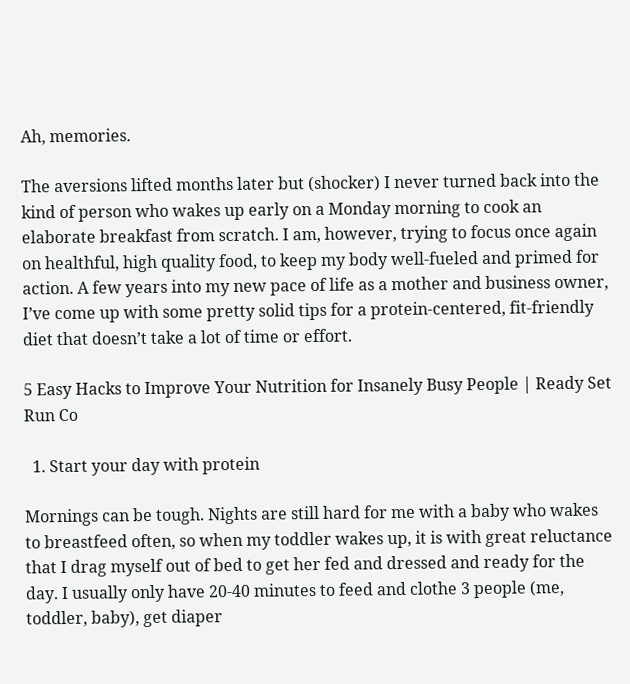Ah, memories.

The aversions lifted months later but (shocker) I never turned back into the kind of person who wakes up early on a Monday morning to cook an elaborate breakfast from scratch. I am, however, trying to focus once again on healthful, high quality food, to keep my body well-fueled and primed for action. A few years into my new pace of life as a mother and business owner, I’ve come up with some pretty solid tips for a protein-centered, fit-friendly diet that doesn’t take a lot of time or effort.

5 Easy Hacks to Improve Your Nutrition for Insanely Busy People | Ready Set Run Co

  1. Start your day with protein

Mornings can be tough. Nights are still hard for me with a baby who wakes to breastfeed often, so when my toddler wakes up, it is with great reluctance that I drag myself out of bed to get her fed and dressed and ready for the day. I usually only have 20-40 minutes to feed and clothe 3 people (me, toddler, baby), get diaper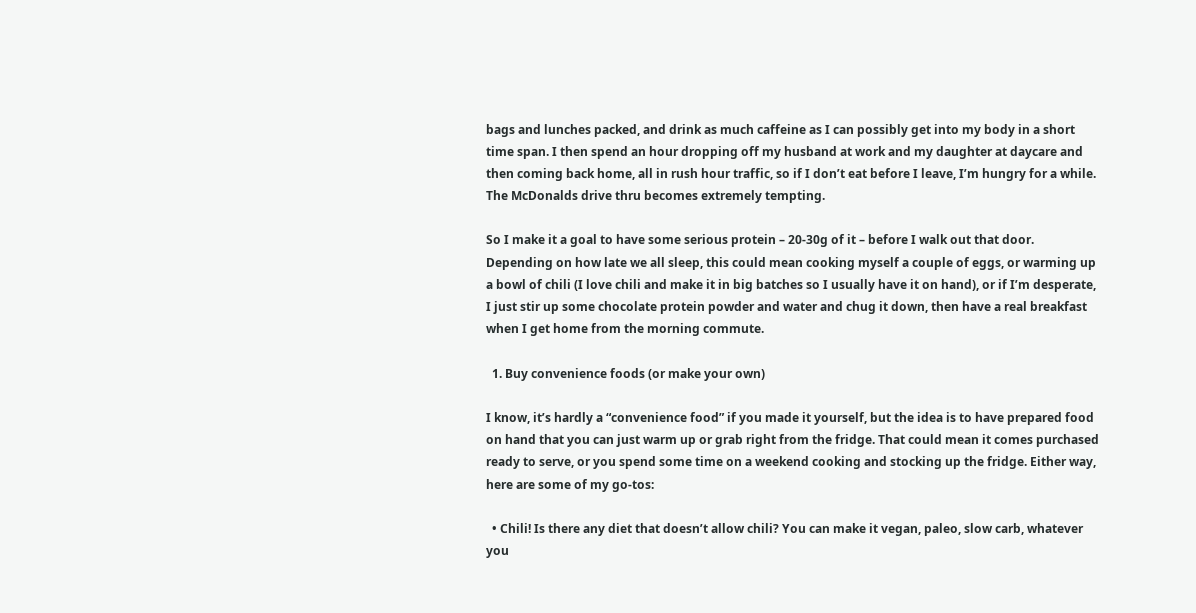bags and lunches packed, and drink as much caffeine as I can possibly get into my body in a short time span. I then spend an hour dropping off my husband at work and my daughter at daycare and then coming back home, all in rush hour traffic, so if I don’t eat before I leave, I’m hungry for a while. The McDonalds drive thru becomes extremely tempting.

So I make it a goal to have some serious protein – 20-30g of it – before I walk out that door. Depending on how late we all sleep, this could mean cooking myself a couple of eggs, or warming up a bowl of chili (I love chili and make it in big batches so I usually have it on hand), or if I’m desperate, I just stir up some chocolate protein powder and water and chug it down, then have a real breakfast when I get home from the morning commute.

  1. Buy convenience foods (or make your own)

I know, it’s hardly a “convenience food” if you made it yourself, but the idea is to have prepared food on hand that you can just warm up or grab right from the fridge. That could mean it comes purchased ready to serve, or you spend some time on a weekend cooking and stocking up the fridge. Either way, here are some of my go-tos:

  • Chili! Is there any diet that doesn’t allow chili? You can make it vegan, paleo, slow carb, whatever you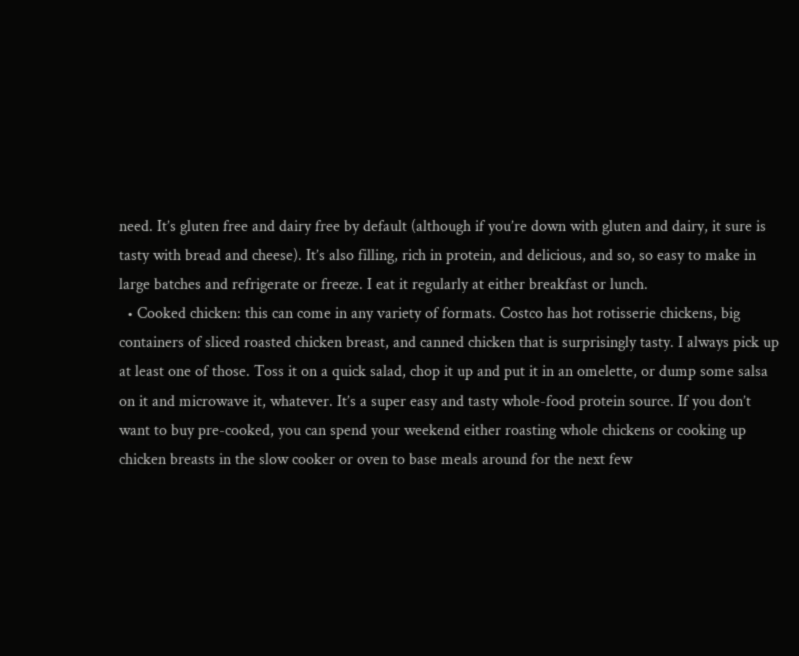need. It’s gluten free and dairy free by default (although if you’re down with gluten and dairy, it sure is tasty with bread and cheese). It’s also filling, rich in protein, and delicious, and so, so easy to make in large batches and refrigerate or freeze. I eat it regularly at either breakfast or lunch.
  • Cooked chicken: this can come in any variety of formats. Costco has hot rotisserie chickens, big containers of sliced roasted chicken breast, and canned chicken that is surprisingly tasty. I always pick up at least one of those. Toss it on a quick salad, chop it up and put it in an omelette, or dump some salsa on it and microwave it, whatever. It’s a super easy and tasty whole-food protein source. If you don’t want to buy pre-cooked, you can spend your weekend either roasting whole chickens or cooking up chicken breasts in the slow cooker or oven to base meals around for the next few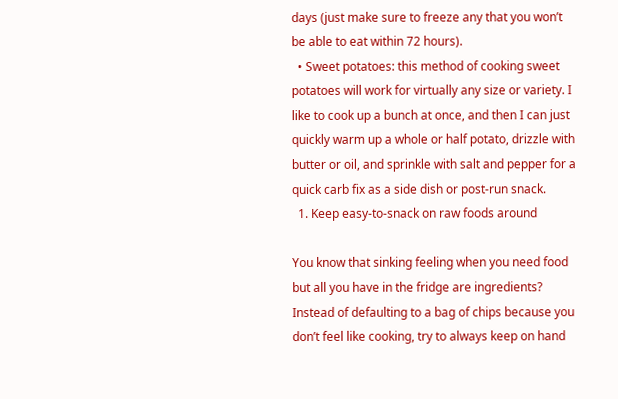days (just make sure to freeze any that you won’t be able to eat within 72 hours).
  • Sweet potatoes: this method of cooking sweet potatoes will work for virtually any size or variety. I like to cook up a bunch at once, and then I can just quickly warm up a whole or half potato, drizzle with butter or oil, and sprinkle with salt and pepper for a quick carb fix as a side dish or post-run snack.
  1. Keep easy-to-snack on raw foods around

You know that sinking feeling when you need food but all you have in the fridge are ingredients? Instead of defaulting to a bag of chips because you don’t feel like cooking, try to always keep on hand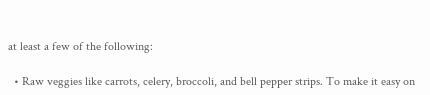at least a few of the following:

  • Raw veggies like carrots, celery, broccoli, and bell pepper strips. To make it easy on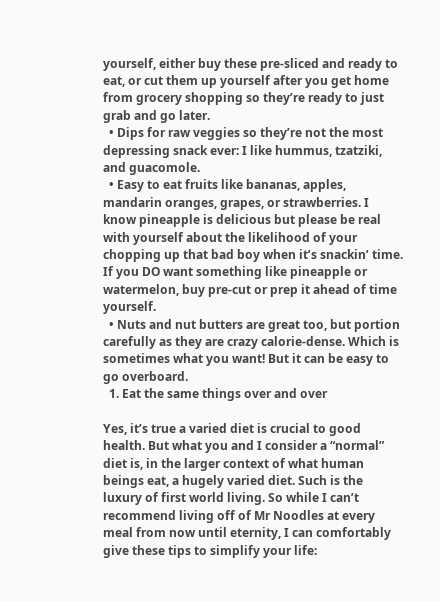yourself, either buy these pre-sliced and ready to eat, or cut them up yourself after you get home from grocery shopping so they’re ready to just grab and go later.
  • Dips for raw veggies so they’re not the most depressing snack ever: I like hummus, tzatziki, and guacomole.
  • Easy to eat fruits like bananas, apples, mandarin oranges, grapes, or strawberries. I know pineapple is delicious but please be real with yourself about the likelihood of your chopping up that bad boy when it’s snackin’ time. If you DO want something like pineapple or watermelon, buy pre-cut or prep it ahead of time yourself.
  • Nuts and nut butters are great too, but portion carefully as they are crazy calorie-dense. Which is sometimes what you want! But it can be easy to go overboard.
  1. Eat the same things over and over

Yes, it’s true a varied diet is crucial to good health. But what you and I consider a “normal” diet is, in the larger context of what human beings eat, a hugely varied diet. Such is the luxury of first world living. So while I can’t recommend living off of Mr Noodles at every meal from now until eternity, I can comfortably give these tips to simplify your life: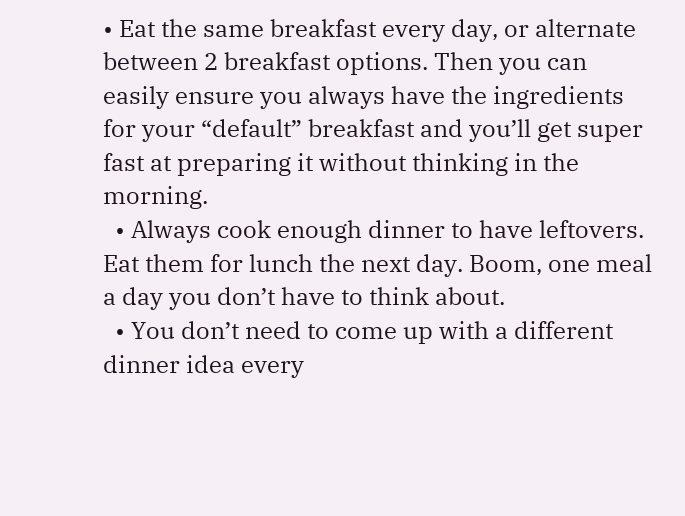• Eat the same breakfast every day, or alternate between 2 breakfast options. Then you can easily ensure you always have the ingredients for your “default” breakfast and you’ll get super fast at preparing it without thinking in the morning.
  • Always cook enough dinner to have leftovers. Eat them for lunch the next day. Boom, one meal a day you don’t have to think about.
  • You don’t need to come up with a different dinner idea every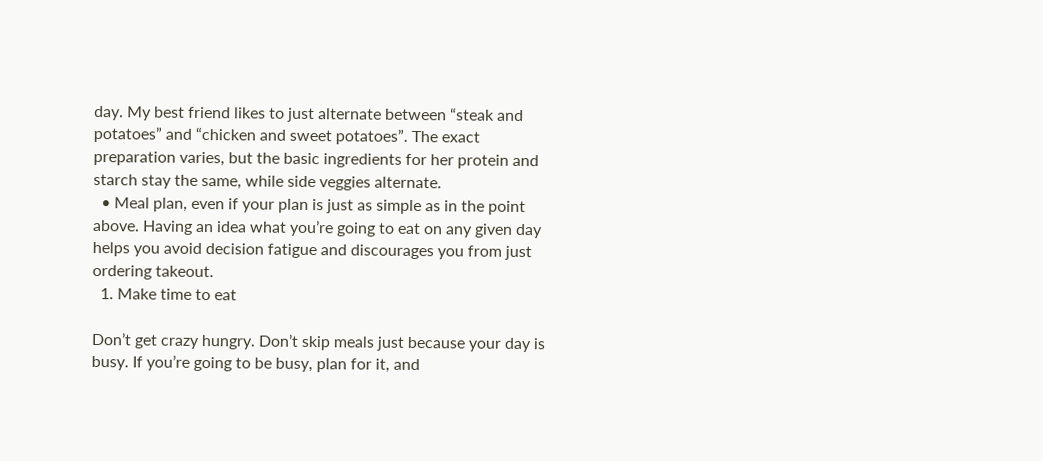day. My best friend likes to just alternate between “steak and potatoes” and “chicken and sweet potatoes”. The exact preparation varies, but the basic ingredients for her protein and starch stay the same, while side veggies alternate.
  • Meal plan, even if your plan is just as simple as in the point above. Having an idea what you’re going to eat on any given day helps you avoid decision fatigue and discourages you from just ordering takeout.
  1. Make time to eat

Don’t get crazy hungry. Don’t skip meals just because your day is busy. If you’re going to be busy, plan for it, and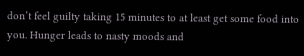don’t feel guilty taking 15 minutes to at least get some food into you. Hunger leads to nasty moods and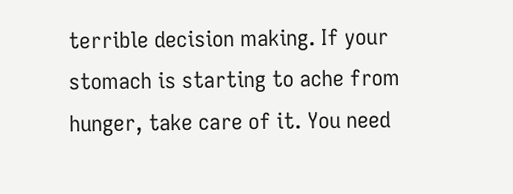terrible decision making. If your stomach is starting to ache from hunger, take care of it. You need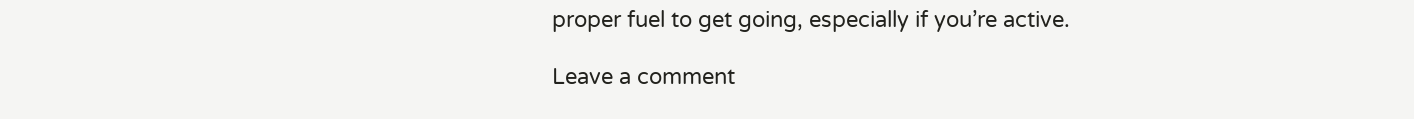proper fuel to get going, especially if you’re active.

Leave a comment